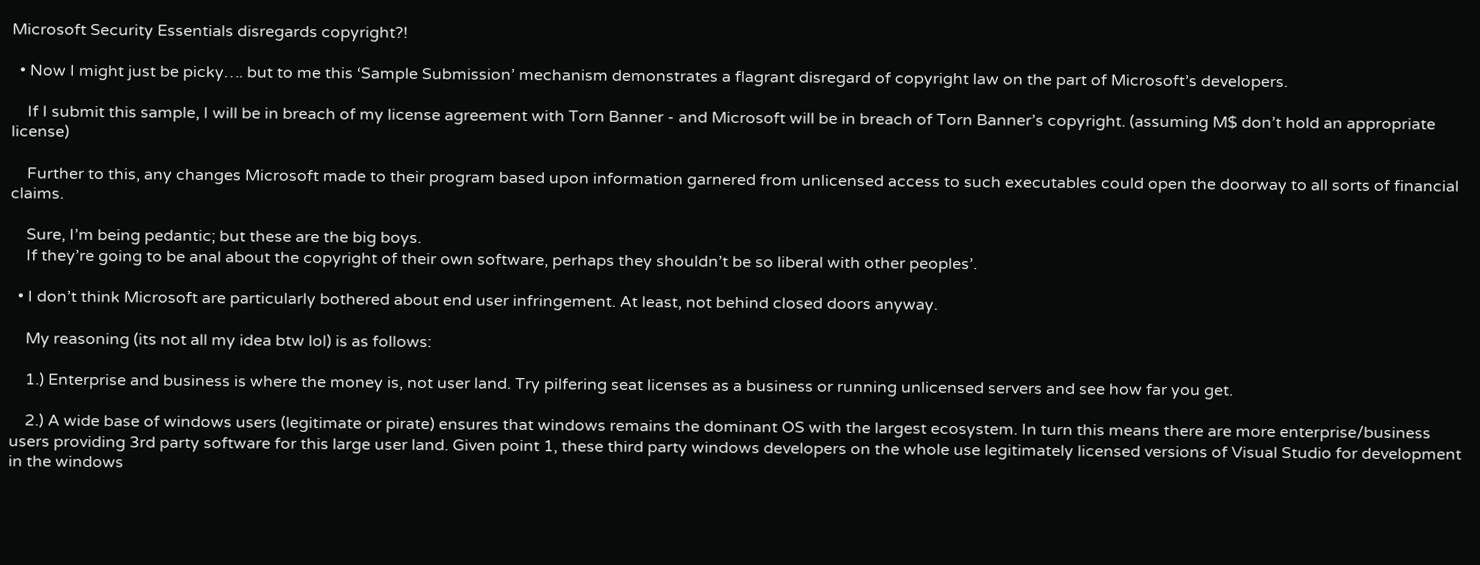Microsoft Security Essentials disregards copyright?!

  • Now I might just be picky…. but to me this ‘Sample Submission’ mechanism demonstrates a flagrant disregard of copyright law on the part of Microsoft’s developers.

    If I submit this sample, I will be in breach of my license agreement with Torn Banner - and Microsoft will be in breach of Torn Banner’s copyright. (assuming M$ don’t hold an appropriate license)

    Further to this, any changes Microsoft made to their program based upon information garnered from unlicensed access to such executables could open the doorway to all sorts of financial claims.

    Sure, I’m being pedantic; but these are the big boys.
    If they’re going to be anal about the copyright of their own software, perhaps they shouldn’t be so liberal with other peoples’.

  • I don’t think Microsoft are particularly bothered about end user infringement. At least, not behind closed doors anyway.

    My reasoning (its not all my idea btw lol) is as follows:

    1.) Enterprise and business is where the money is, not user land. Try pilfering seat licenses as a business or running unlicensed servers and see how far you get.

    2.) A wide base of windows users (legitimate or pirate) ensures that windows remains the dominant OS with the largest ecosystem. In turn this means there are more enterprise/business users providing 3rd party software for this large user land. Given point 1, these third party windows developers on the whole use legitimately licensed versions of Visual Studio for development in the windows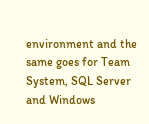environment and the same goes for Team System, SQL Server and Windows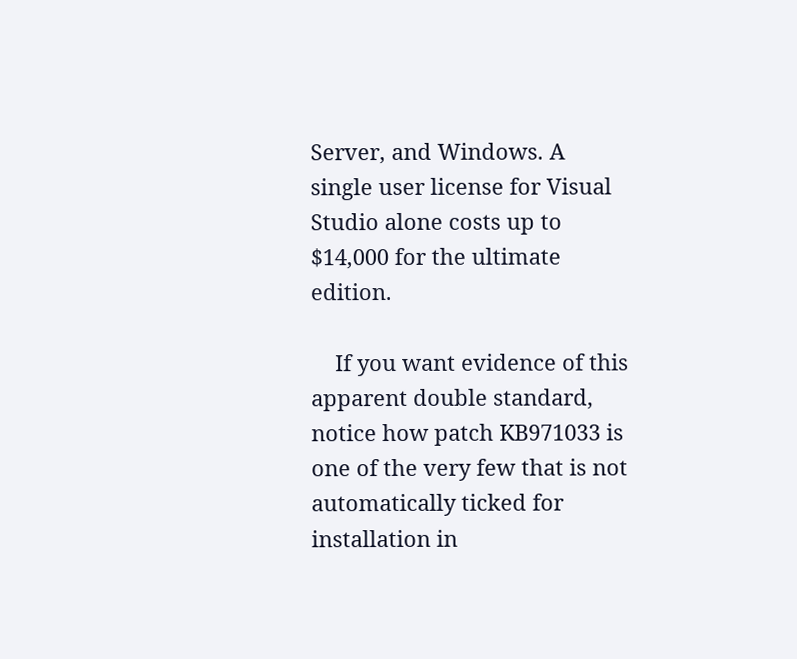Server, and Windows. A single user license for Visual Studio alone costs up to $14,000 for the ultimate edition.

    If you want evidence of this apparent double standard, notice how patch KB971033 is one of the very few that is not automatically ticked for installation in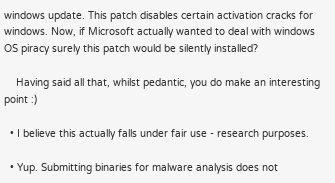windows update. This patch disables certain activation cracks for windows. Now, if Microsoft actually wanted to deal with windows OS piracy surely this patch would be silently installed?

    Having said all that, whilst pedantic, you do make an interesting point :)

  • I believe this actually falls under fair use - research purposes.

  • Yup. Submitting binaries for malware analysis does not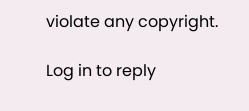violate any copyright.

Log in to reply